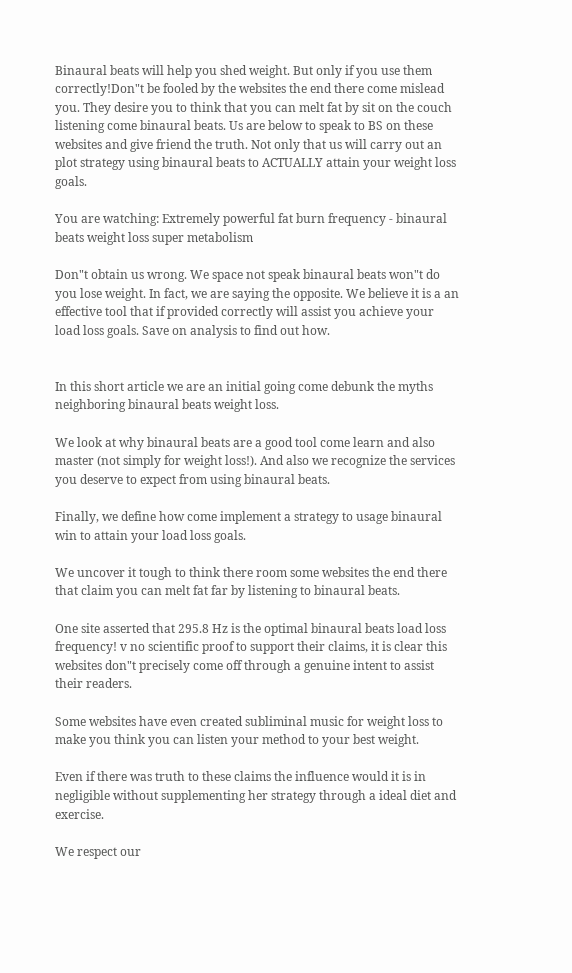Binaural beats will help you shed weight. But only if you use them correctly!Don"t be fooled by the websites the end there come mislead you. They desire you to think that you can melt fat by sit on the couch listening come binaural beats. Us are below to speak to BS on these websites and give friend the truth. Not only that us will carry out an plot strategy using binaural beats to ACTUALLY attain your weight loss goals.

You are watching: Extremely powerful fat burn frequency - binaural beats weight loss super metabolism

Don"t obtain us wrong. We space not speak binaural beats won"t do you lose weight. In fact, we are saying the opposite. We believe it is a an effective tool that if provided correctly will assist you achieve your load loss goals. Save on analysis to find out how.


In this short article we are an initial going come debunk the myths neighboring binaural beats weight loss.

We look at why binaural beats are a good tool come learn and also master (not simply for weight loss!). And also we recognize the services you deserve to expect from using binaural beats.

Finally, we define how come implement a strategy to usage binaural win to attain your load loss goals.

We uncover it tough to think there room some websites the end there that claim you can melt fat far by listening to binaural beats.

One site asserted that 295.8 Hz is the optimal binaural beats load loss frequency! v no scientific proof to support their claims, it is clear this websites don"t precisely come off through a genuine intent to assist their readers.

Some websites have even created subliminal music for weight loss to make you think you can listen your method to your best weight.

Even if there was truth to these claims the influence would it is in negligible without supplementing her strategy through a ideal diet and exercise.

We respect our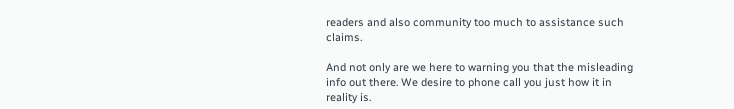readers and also community too much to assistance such claims.

And not only are we here to warning you that the misleading info out there. We desire to phone call you just how it in reality is.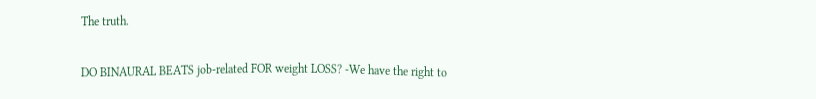The truth.

DO BINAURAL BEATS job-related FOR weight LOSS? -We have the right to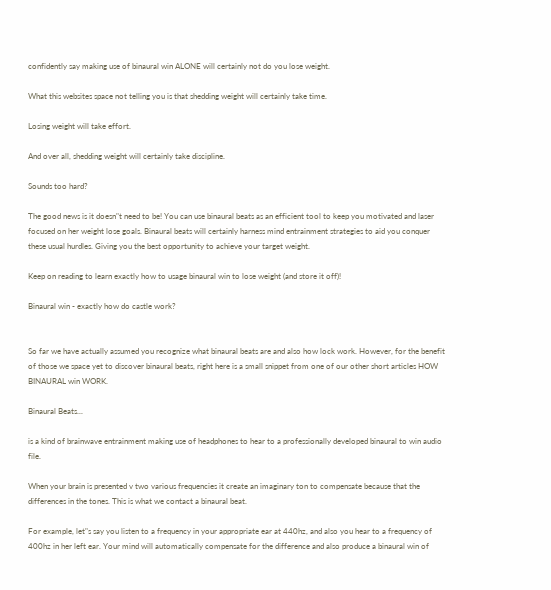confidently say making use of binaural win ALONE will certainly not do you lose weight.

What this websites space not telling you is that shedding weight will certainly take time.

Losing weight will take effort.

And over all, shedding weight will certainly take discipline.

Sounds too hard?

The good news is it doesn"t need to be! You can use binaural beats as an efficient tool to keep you motivated and laser focused on her weight lose goals. Binaural beats will certainly harness mind entrainment strategies to aid you conquer these usual hurdles. Giving you the best opportunity to achieve your target weight.

Keep on reading to learn exactly how to usage binaural win to lose weight (and store it off)!

Binaural win - exactly how do castle work?


So far we have actually assumed you recognize what binaural beats are and also how lock work. However, for the benefit of those we space yet to discover binaural beats, right here is a small snippet from one of our other short articles HOW BINAURAL win WORK.

Binaural Beats...

is a kind of brainwave entrainment making use of headphones to hear to a professionally developed binaural to win audio file.

When your brain is presented v two various frequencies it create an imaginary ton to compensate because that the differences in the tones. This is what we contact a binaural beat.

For example, let"s say you listen to a frequency in your appropriate ear at 440hz, and also you hear to a frequency of 400hz in her left ear. Your mind will automatically compensate for the difference and also produce a binaural win of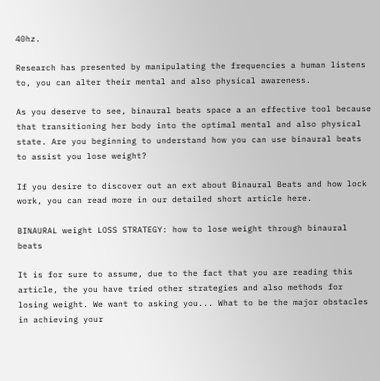40hz.

Research has presented by manipulating the frequencies a human listens to, you can alter their mental and also physical awareness.

As you deserve to see, binaural beats space a an effective tool because that transitioning her body into the optimal mental and also physical state. Are you beginning to understand how you can use binaural beats to assist you lose weight?

If you desire to discover out an ext about Binaural Beats and how lock work, you can read more in our detailed short article here.

BINAURAL weight LOSS STRATEGY: how to lose weight through binaural beats

It is for sure to assume, due to the fact that you are reading this article, the you have tried other strategies and also methods for losing weight. We want to asking you... What to be the major obstacles in achieving your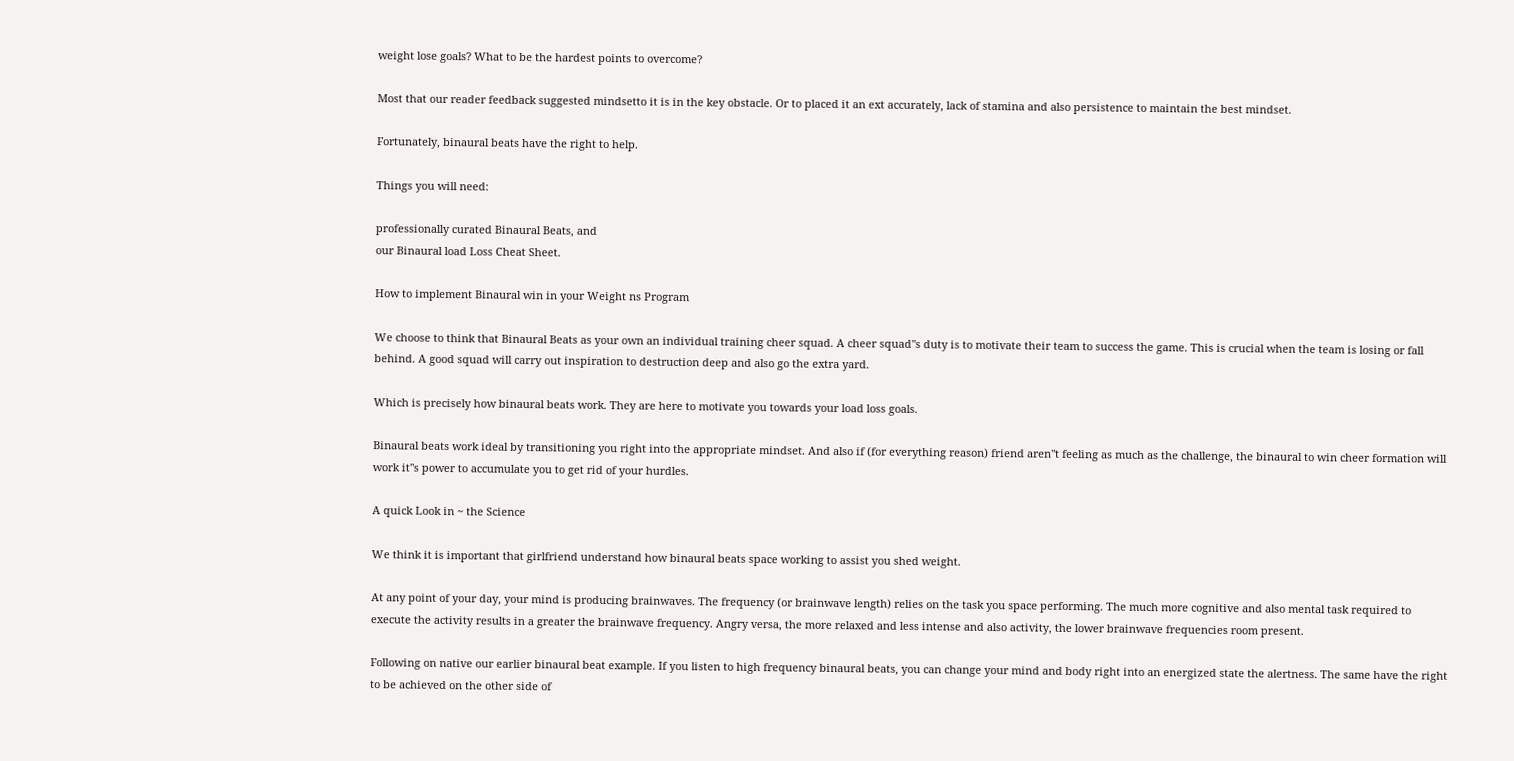weight lose goals? What to be the hardest points to overcome?

Most that our reader feedback suggested mindsetto it is in the key obstacle. Or to placed it an ext accurately, lack of stamina and also persistence to maintain the best mindset.

Fortunately, binaural beats have the right to help.

Things you will need:

professionally curated Binaural Beats, and
our Binaural load Loss Cheat Sheet.

How to implement Binaural win in your Weight ns Program

We choose to think that Binaural Beats as your own an individual training cheer squad. A cheer squad"s duty is to motivate their team to success the game. This is crucial when the team is losing or fall behind. A good squad will carry out inspiration to destruction deep and also go the extra yard.

Which is precisely how binaural beats work. They are here to motivate you towards your load loss goals.

Binaural beats work ideal by transitioning you right into the appropriate mindset. And also if (for everything reason) friend aren"t feeling as much as the challenge, the binaural to win cheer formation will work it"s power to accumulate you to get rid of your hurdles.

A quick Look in ~ the Science

We think it is important that girlfriend understand how binaural beats space working to assist you shed weight.

At any point of your day, your mind is producing brainwaves. The frequency (or brainwave length) relies on the task you space performing. The much more cognitive and also mental task required to execute the activity results in a greater the brainwave frequency. Angry versa, the more relaxed and less intense and also activity, the lower brainwave frequencies room present.

Following on native our earlier binaural beat example. If you listen to high frequency binaural beats, you can change your mind and body right into an energized state the alertness. The same have the right to be achieved on the other side of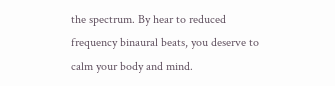the spectrum. By hear to reduced frequency binaural beats, you deserve to calm your body and mind.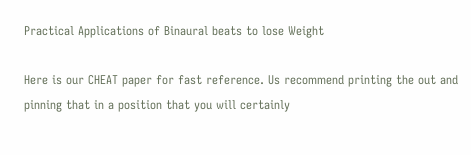Practical Applications of Binaural beats to lose Weight

Here is our CHEAT paper for fast reference. Us recommend printing the out and pinning that in a position that you will certainly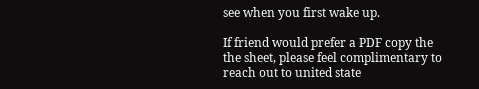see when you first wake up.

If friend would prefer a PDF copy the the sheet, please feel complimentary to reach out to united state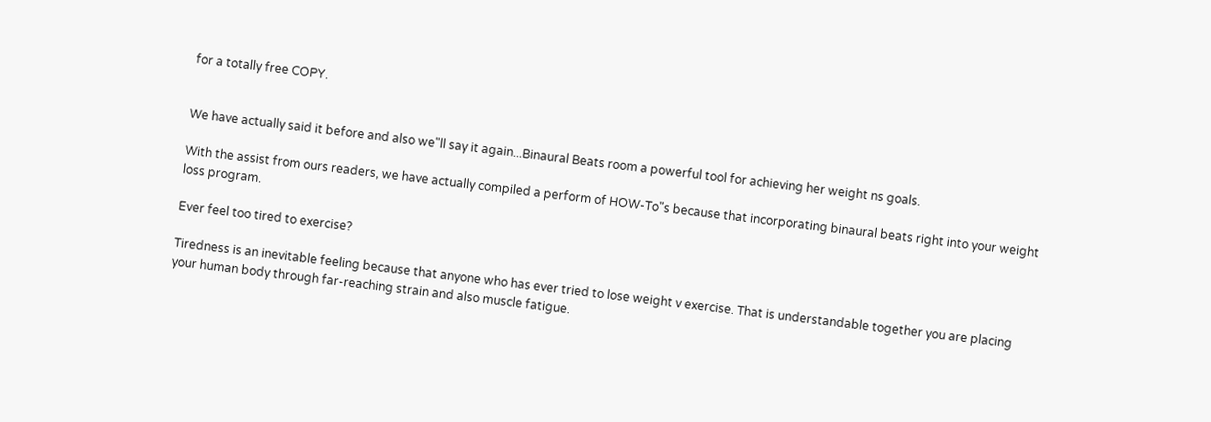for a totally free COPY.


We have actually said it before and also we"ll say it again...Binaural Beats room a powerful tool for achieving her weight ns goals.

With the assist from ours readers, we have actually compiled a perform of HOW-To"s because that incorporating binaural beats right into your weight loss program.

Ever feel too tired to exercise?

Tiredness is an inevitable feeling because that anyone who has ever tried to lose weight v exercise. That is understandable together you are placing your human body through far-reaching strain and also muscle fatigue.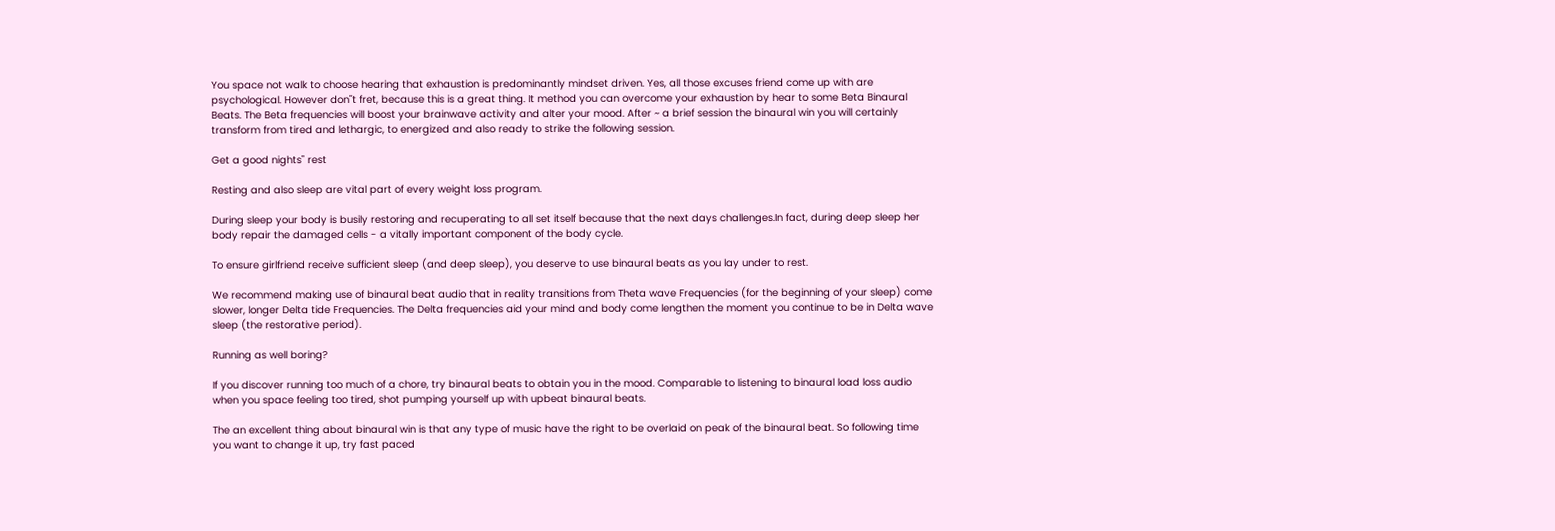You space not walk to choose hearing that exhaustion is predominantly mindset driven. Yes, all those excuses friend come up with are psychological. However don"t fret, because this is a great thing. It method you can overcome your exhaustion by hear to some Beta Binaural Beats. The Beta frequencies will boost your brainwave activity and alter your mood. After ~ a brief session the binaural win you will certainly transform from tired and lethargic, to energized and also ready to strike the following session.

Get a good nights" rest

Resting and also sleep are vital part of every weight loss program.

During sleep your body is busily restoring and recuperating to all set itself because that the next days challenges.In fact, during deep sleep her body repair the damaged cells - a vitally important component of the body cycle.

To ensure girlfriend receive sufficient sleep (and deep sleep), you deserve to use binaural beats as you lay under to rest.

We recommend making use of binaural beat audio that in reality transitions from Theta wave Frequencies (for the beginning of your sleep) come slower, longer Delta tide Frequencies. The Delta frequencies aid your mind and body come lengthen the moment you continue to be in Delta wave sleep (the restorative period).

Running as well boring?

If you discover running too much of a chore, try binaural beats to obtain you in the mood. Comparable to listening to binaural load loss audio when you space feeling too tired, shot pumping yourself up with upbeat binaural beats.

The an excellent thing about binaural win is that any type of music have the right to be overlaid on peak of the binaural beat. So following time you want to change it up, try fast paced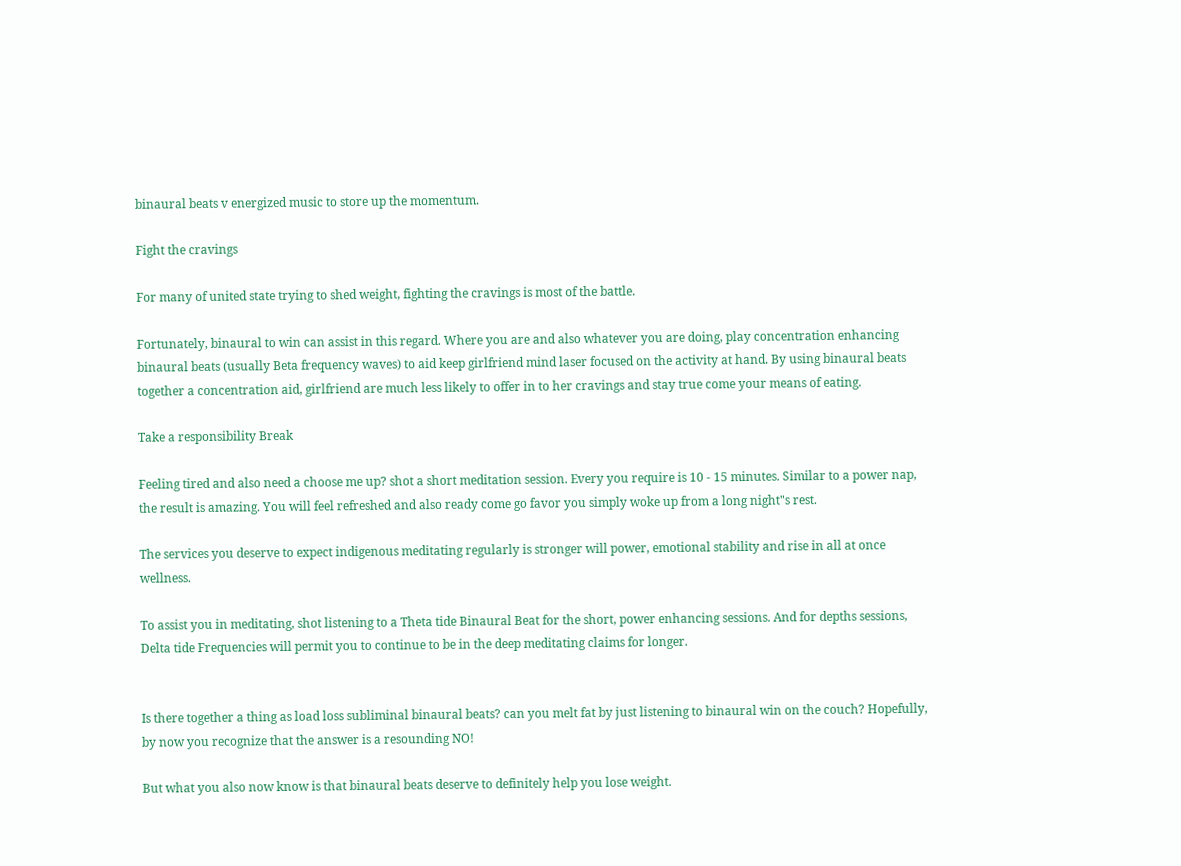binaural beats v energized music to store up the momentum.

Fight the cravings

For many of united state trying to shed weight, fighting the cravings is most of the battle.

Fortunately, binaural to win can assist in this regard. Where you are and also whatever you are doing, play concentration enhancing binaural beats (usually Beta frequency waves) to aid keep girlfriend mind laser focused on the activity at hand. By using binaural beats together a concentration aid, girlfriend are much less likely to offer in to her cravings and stay true come your means of eating.

Take a responsibility Break

Feeling tired and also need a choose me up? shot a short meditation session. Every you require is 10 - 15 minutes. Similar to a power nap, the result is amazing. You will feel refreshed and also ready come go favor you simply woke up from a long night"s rest.

The services you deserve to expect indigenous meditating regularly is stronger will power, emotional stability and rise in all at once wellness.

To assist you in meditating, shot listening to a Theta tide Binaural Beat for the short, power enhancing sessions. And for depths sessions, Delta tide Frequencies will permit you to continue to be in the deep meditating claims for longer.


Is there together a thing as load loss subliminal binaural beats? can you melt fat by just listening to binaural win on the couch? Hopefully, by now you recognize that the answer is a resounding NO!

But what you also now know is that binaural beats deserve to definitely help you lose weight.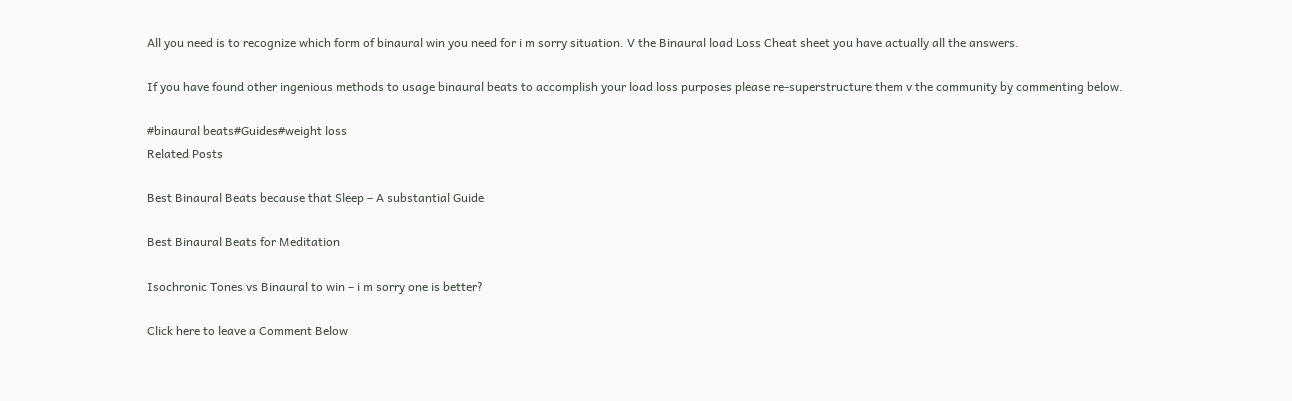All you need is to recognize which form of binaural win you need for i m sorry situation. V the Binaural load Loss Cheat sheet you have actually all the answers.

If you have found other ingenious methods to usage binaural beats to accomplish your load loss purposes please re-superstructure them v the community by commenting below.

#binaural beats#Guides#weight loss
Related Posts

Best Binaural Beats because that Sleep – A substantial Guide

Best Binaural Beats for Meditation

Isochronic Tones vs Binaural to win – i m sorry one is better?

Click here to leave a Comment Below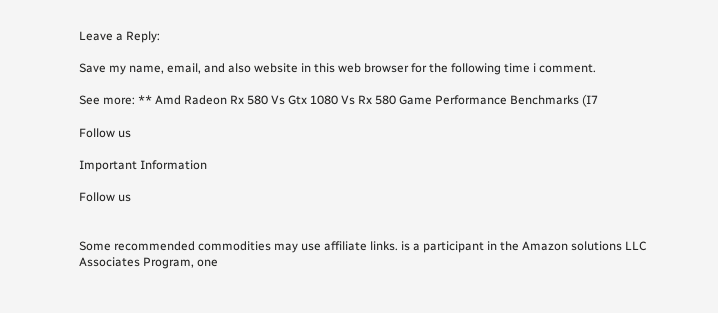Leave a Reply:

Save my name, email, and also website in this web browser for the following time i comment.

See more: ** Amd Radeon Rx 580 Vs Gtx 1080 Vs Rx 580 Game Performance Benchmarks (I7

Follow us

Important Information

Follow us


Some recommended commodities may use affiliate links. is a participant in the Amazon solutions LLC Associates Program, one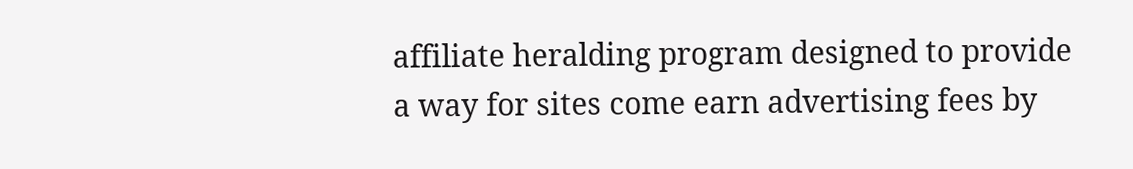affiliate heralding program designed to provide a way for sites come earn advertising fees by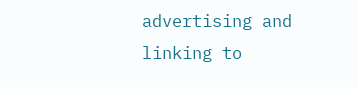advertising and linking to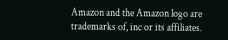Amazon and the Amazon logo are trademarks of, inc or its affiliates.